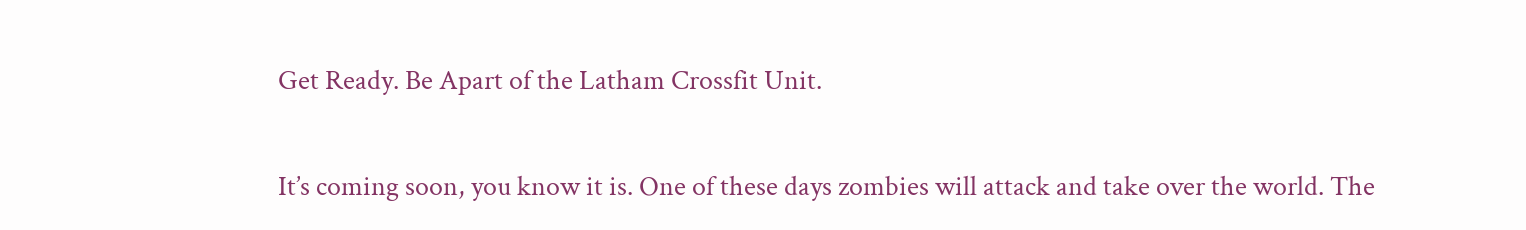Get Ready. Be Apart of the Latham Crossfit Unit.

It’s coming soon, you know it is. One of these days zombies will attack and take over the world. The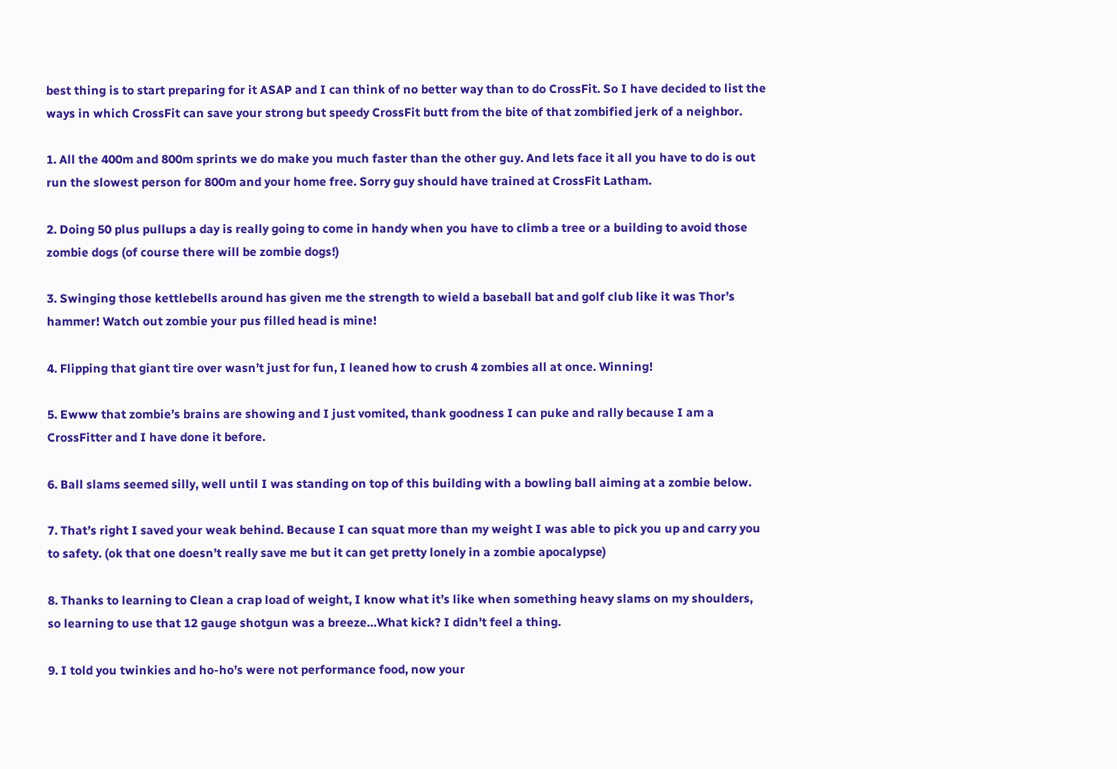best thing is to start preparing for it ASAP and I can think of no better way than to do CrossFit. So I have decided to list the ways in which CrossFit can save your strong but speedy CrossFit butt from the bite of that zombified jerk of a neighbor.

1. All the 400m and 800m sprints we do make you much faster than the other guy. And lets face it all you have to do is out run the slowest person for 800m and your home free. Sorry guy should have trained at CrossFit Latham.

2. Doing 50 plus pullups a day is really going to come in handy when you have to climb a tree or a building to avoid those zombie dogs (of course there will be zombie dogs!)

3. Swinging those kettlebells around has given me the strength to wield a baseball bat and golf club like it was Thor’s hammer! Watch out zombie your pus filled head is mine!

4. Flipping that giant tire over wasn’t just for fun, I leaned how to crush 4 zombies all at once. Winning!

5. Ewww that zombie’s brains are showing and I just vomited, thank goodness I can puke and rally because I am a CrossFitter and I have done it before.

6. Ball slams seemed silly, well until I was standing on top of this building with a bowling ball aiming at a zombie below.

7. That’s right I saved your weak behind. Because I can squat more than my weight I was able to pick you up and carry you to safety. (ok that one doesn’t really save me but it can get pretty lonely in a zombie apocalypse)

8. Thanks to learning to Clean a crap load of weight, I know what it’s like when something heavy slams on my shoulders, so learning to use that 12 gauge shotgun was a breeze…What kick? I didn’t feel a thing.

9. I told you twinkies and ho-ho’s were not performance food, now your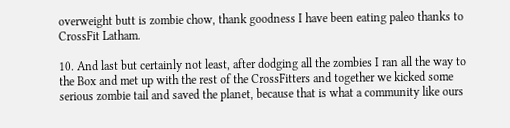overweight butt is zombie chow, thank goodness I have been eating paleo thanks to CrossFit Latham.

10. And last but certainly not least, after dodging all the zombies I ran all the way to the Box and met up with the rest of the CrossFitters and together we kicked some serious zombie tail and saved the planet, because that is what a community like ours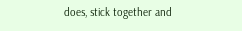does, stick together and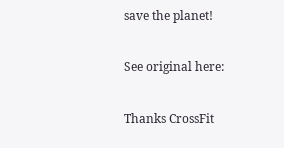save the planet!

See original here:

Thanks CrossFit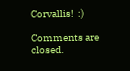Corvallis!  :)

Comments are closed.